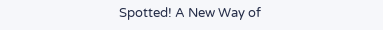Spotted! A New Way of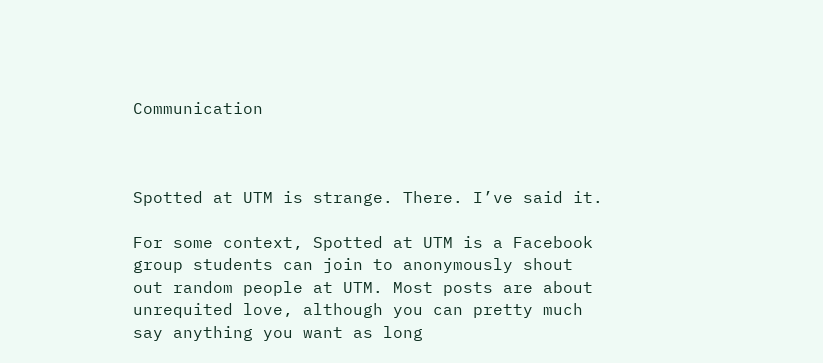Communication



Spotted at UTM is strange. There. I’ve said it.

For some context, Spotted at UTM is a Facebook group students can join to anonymously shout out random people at UTM. Most posts are about unrequited love, although you can pretty much say anything you want as long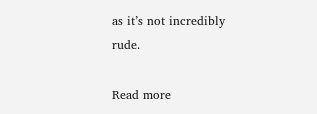as it’s not incredibly rude.

Read more